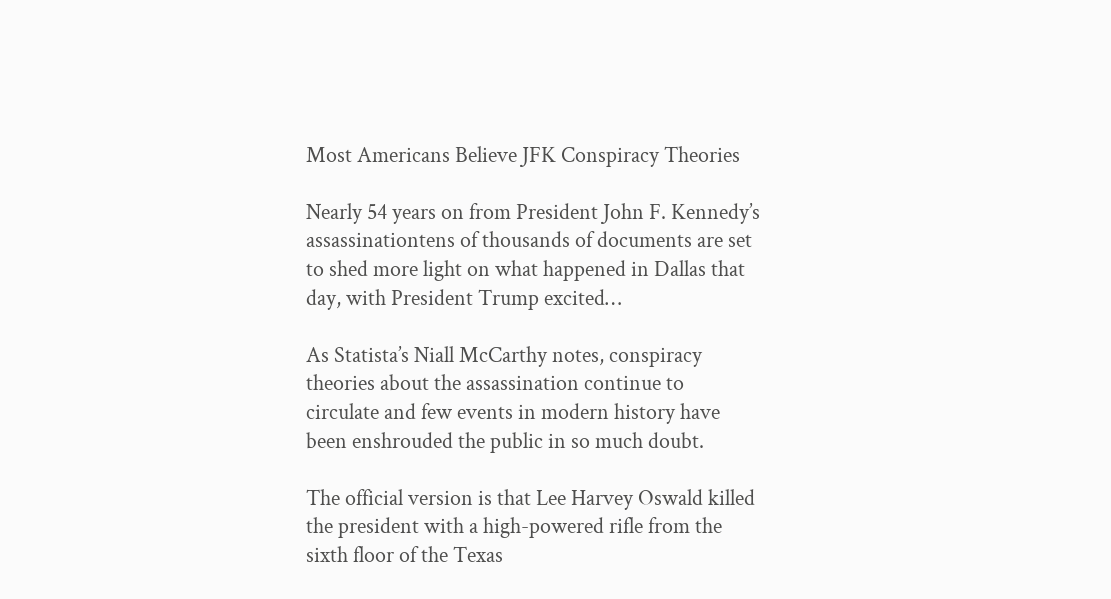Most Americans Believe JFK Conspiracy Theories

Nearly 54 years on from President John F. Kennedy’s assassinationtens of thousands of documents are set to shed more light on what happened in Dallas that day, with President Trump excited…

As Statista’s Niall McCarthy notes, conspiracy theories about the assassination continue to circulate and few events in modern history have been enshrouded the public in so much doubt.

The official version is that Lee Harvey Oswald killed the president with a high-powered rifle from the sixth floor of the Texas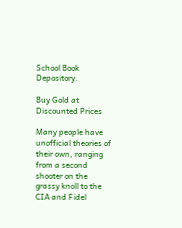School Book Depository.

Buy Gold at Discounted Prices

Many people have unofficial theories of their own, ranging from a second shooter on the grassy knoll to the CIA and Fidel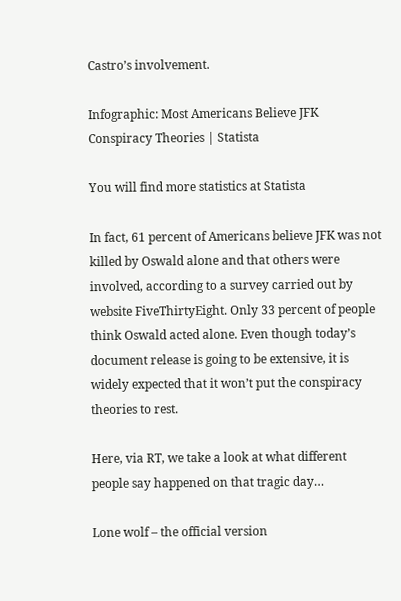Castro’s involvement.

Infographic: Most Americans Believe JFK Conspiracy Theories | Statista

You will find more statistics at Statista

In fact, 61 percent of Americans believe JFK was not killed by Oswald alone and that others were involved, according to a survey carried out by website FiveThirtyEight. Only 33 percent of people think Oswald acted alone. Even though today’s document release is going to be extensive, it is widely expected that it won’t put the conspiracy theories to rest.

Here, via RT, we take a look at what different people say happened on that tragic day…

Lone wolf – the official version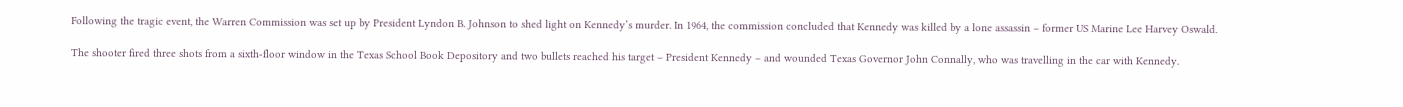Following the tragic event, the Warren Commission was set up by President Lyndon B. Johnson to shed light on Kennedy’s murder. In 1964, the commission concluded that Kennedy was killed by a lone assassin – former US Marine Lee Harvey Oswald.

The shooter fired three shots from a sixth-floor window in the Texas School Book Depository and two bullets reached his target – President Kennedy – and wounded Texas Governor John Connally, who was travelling in the car with Kennedy.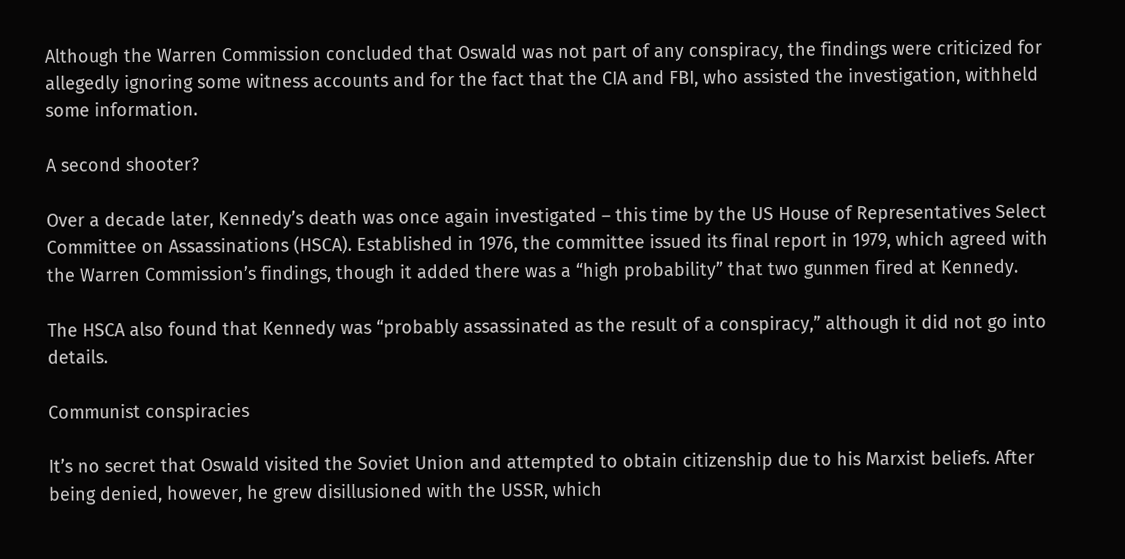Although the Warren Commission concluded that Oswald was not part of any conspiracy, the findings were criticized for allegedly ignoring some witness accounts and for the fact that the CIA and FBI, who assisted the investigation, withheld some information.

A second shooter?

Over a decade later, Kennedy’s death was once again investigated – this time by the US House of Representatives Select Committee on Assassinations (HSCA). Established in 1976, the committee issued its final report in 1979, which agreed with the Warren Commission’s findings, though it added there was a “high probability” that two gunmen fired at Kennedy.

The HSCA also found that Kennedy was “probably assassinated as the result of a conspiracy,” although it did not go into details.

Communist conspiracies

It’s no secret that Oswald visited the Soviet Union and attempted to obtain citizenship due to his Marxist beliefs. After being denied, however, he grew disillusioned with the USSR, which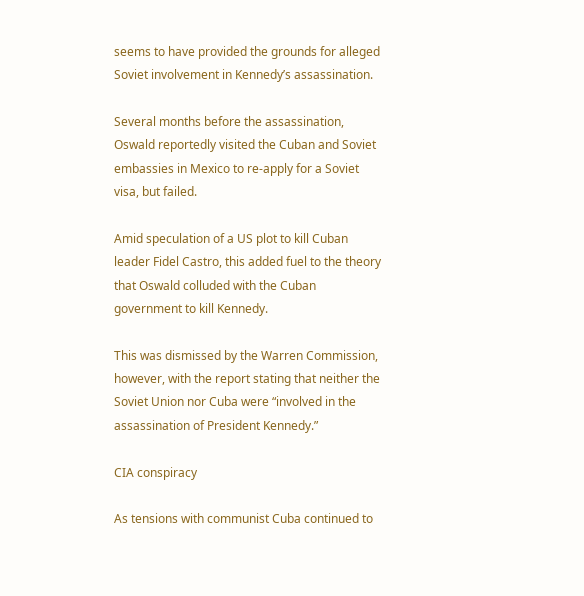seems to have provided the grounds for alleged Soviet involvement in Kennedy’s assassination.

Several months before the assassination, Oswald reportedly visited the Cuban and Soviet embassies in Mexico to re-apply for a Soviet visa, but failed.

Amid speculation of a US plot to kill Cuban leader Fidel Castro, this added fuel to the theory that Oswald colluded with the Cuban government to kill Kennedy.

This was dismissed by the Warren Commission, however, with the report stating that neither the Soviet Union nor Cuba were “involved in the assassination of President Kennedy.”

CIA conspiracy

As tensions with communist Cuba continued to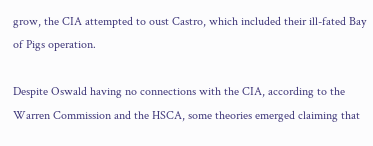grow, the CIA attempted to oust Castro, which included their ill-fated Bay of Pigs operation.

Despite Oswald having no connections with the CIA, according to the Warren Commission and the HSCA, some theories emerged claiming that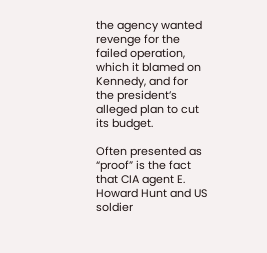the agency wanted revenge for the failed operation, which it blamed on Kennedy, and for the president’s alleged plan to cut its budget.

Often presented as “proof” is the fact that CIA agent E. Howard Hunt and US soldier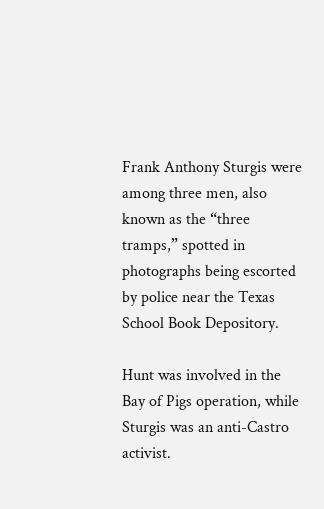Frank Anthony Sturgis were among three men, also known as the “three tramps,” spotted in photographs being escorted by police near the Texas School Book Depository.

Hunt was involved in the Bay of Pigs operation, while Sturgis was an anti-Castro activist.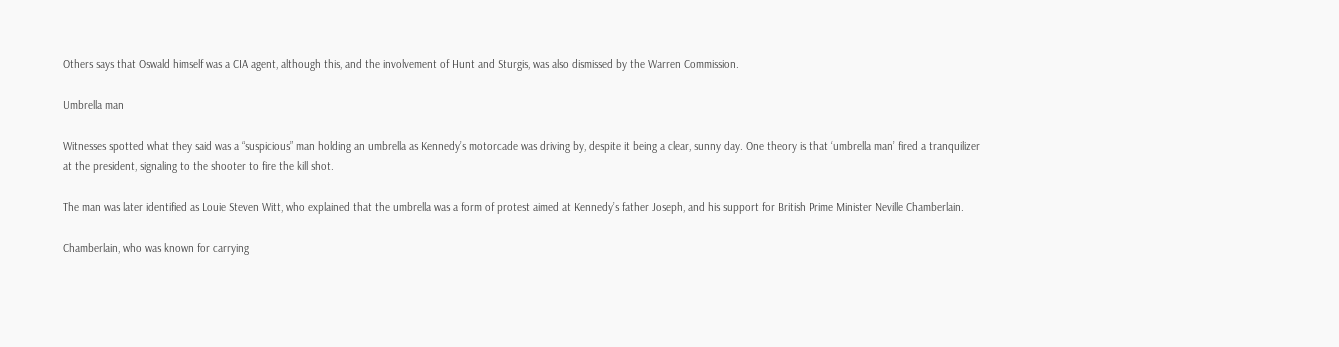Others says that Oswald himself was a CIA agent, although this, and the involvement of Hunt and Sturgis, was also dismissed by the Warren Commission.

Umbrella man

Witnesses spotted what they said was a “suspicious” man holding an umbrella as Kennedy’s motorcade was driving by, despite it being a clear, sunny day. One theory is that ‘umbrella man’ fired a tranquilizer at the president, signaling to the shooter to fire the kill shot.

The man was later identified as Louie Steven Witt, who explained that the umbrella was a form of protest aimed at Kennedy’s father Joseph, and his support for British Prime Minister Neville Chamberlain.

Chamberlain, who was known for carrying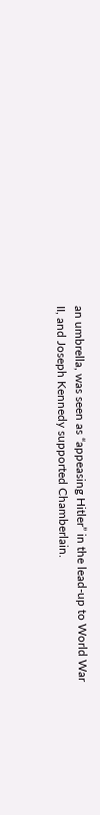an umbrella, was seen as “appeasing Hitler” in the lead-up to World War II, and Joseph Kennedy supported Chamberlain.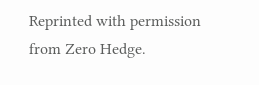Reprinted with permission from Zero Hedge.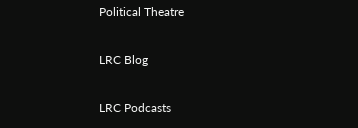Political Theatre

LRC Blog

LRC Podcasts